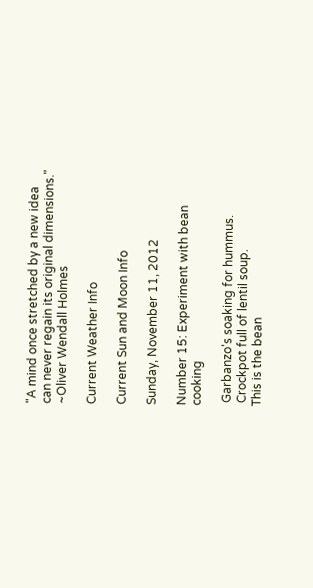"A mind once stretched by a new idea can never regain its original dimensions." ~Oliver Wendall Holmes

Current Weather Info

Current Sun and Moon Info

Sunday, November 11, 2012

Number 15: Experiment with bean cooking

 Garbanzo's soaking for hummus.
 Crockpot full of lentil soup.
This is the bean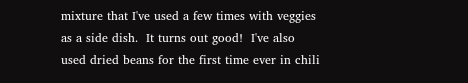mixture that I've used a few times with veggies as a side dish.  It turns out good!  I've also used dried beans for the first time ever in chili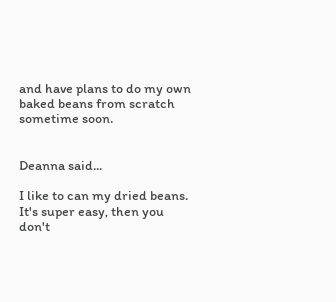and have plans to do my own baked beans from scratch sometime soon.


Deanna said...

I like to can my dried beans. It's super easy, then you don't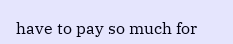have to pay so much for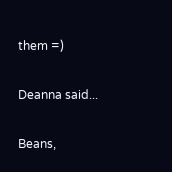them =)

Deanna said...

Beans,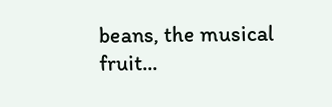beans, the musical fruit...